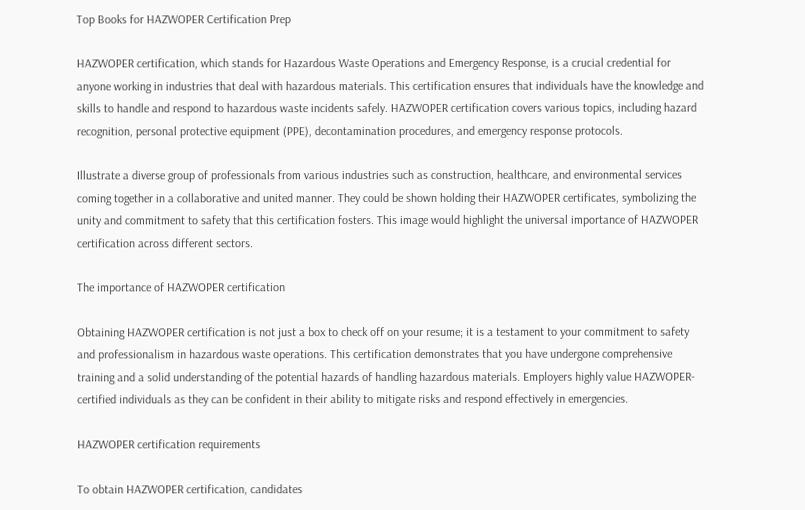Top Books for HAZWOPER Certification Prep

HAZWOPER certification, which stands for Hazardous Waste Operations and Emergency Response, is a crucial credential for anyone working in industries that deal with hazardous materials. This certification ensures that individuals have the knowledge and skills to handle and respond to hazardous waste incidents safely. HAZWOPER certification covers various topics, including hazard recognition, personal protective equipment (PPE), decontamination procedures, and emergency response protocols.

Illustrate a diverse group of professionals from various industries such as construction, healthcare, and environmental services coming together in a collaborative and united manner. They could be shown holding their HAZWOPER certificates, symbolizing the unity and commitment to safety that this certification fosters. This image would highlight the universal importance of HAZWOPER certification across different sectors.

The importance of HAZWOPER certification

Obtaining HAZWOPER certification is not just a box to check off on your resume; it is a testament to your commitment to safety and professionalism in hazardous waste operations. This certification demonstrates that you have undergone comprehensive training and a solid understanding of the potential hazards of handling hazardous materials. Employers highly value HAZWOPER-certified individuals as they can be confident in their ability to mitigate risks and respond effectively in emergencies.

HAZWOPER certification requirements

To obtain HAZWOPER certification, candidates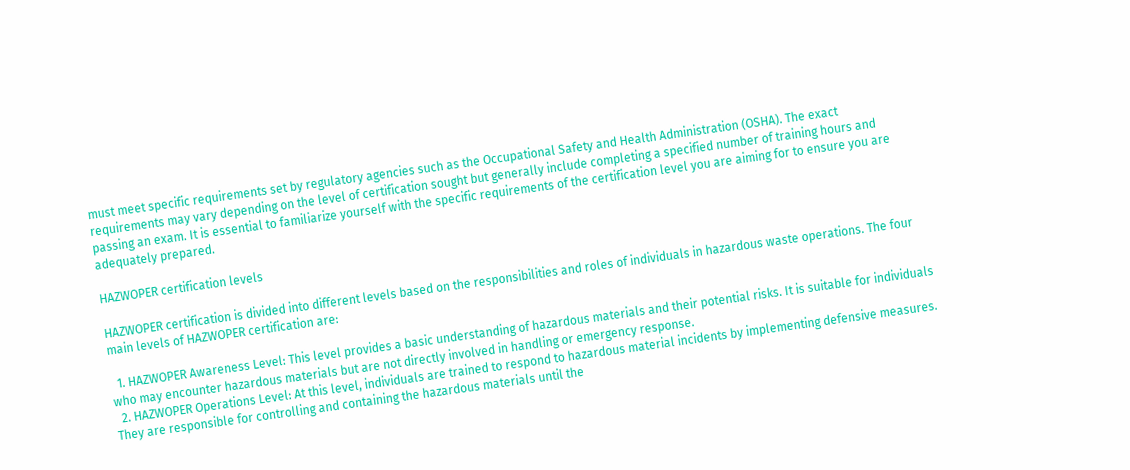must meet specific requirements set by regulatory agencies such as the Occupational Safety and Health Administration (OSHA). The exact requirements may vary depending on the level of certification sought but generally include completing a specified number of training hours and passing an exam. It is essential to familiarize yourself with the specific requirements of the certification level you are aiming for to ensure you are adequately prepared.

HAZWOPER certification levels

HAZWOPER certification is divided into different levels based on the responsibilities and roles of individuals in hazardous waste operations. The four main levels of HAZWOPER certification are:

  1. HAZWOPER Awareness Level: This level provides a basic understanding of hazardous materials and their potential risks. It is suitable for individuals who may encounter hazardous materials but are not directly involved in handling or emergency response.
  2. HAZWOPER Operations Level: At this level, individuals are trained to respond to hazardous material incidents by implementing defensive measures. They are responsible for controlling and containing the hazardous materials until the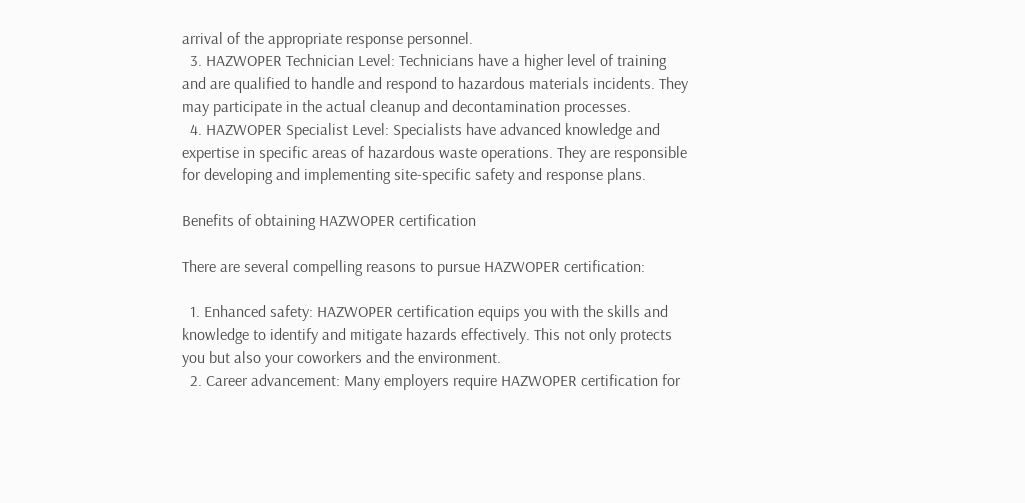arrival of the appropriate response personnel.
  3. HAZWOPER Technician Level: Technicians have a higher level of training and are qualified to handle and respond to hazardous materials incidents. They may participate in the actual cleanup and decontamination processes.
  4. HAZWOPER Specialist Level: Specialists have advanced knowledge and expertise in specific areas of hazardous waste operations. They are responsible for developing and implementing site-specific safety and response plans.

Benefits of obtaining HAZWOPER certification

There are several compelling reasons to pursue HAZWOPER certification:

  1. Enhanced safety: HAZWOPER certification equips you with the skills and knowledge to identify and mitigate hazards effectively. This not only protects you but also your coworkers and the environment.
  2. Career advancement: Many employers require HAZWOPER certification for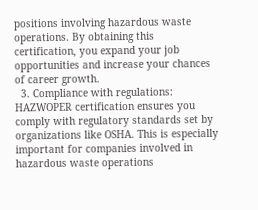positions involving hazardous waste operations. By obtaining this certification, you expand your job opportunities and increase your chances of career growth.
  3. Compliance with regulations: HAZWOPER certification ensures you comply with regulatory standards set by organizations like OSHA. This is especially important for companies involved in hazardous waste operations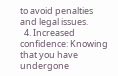to avoid penalties and legal issues.
  4. Increased confidence: Knowing that you have undergone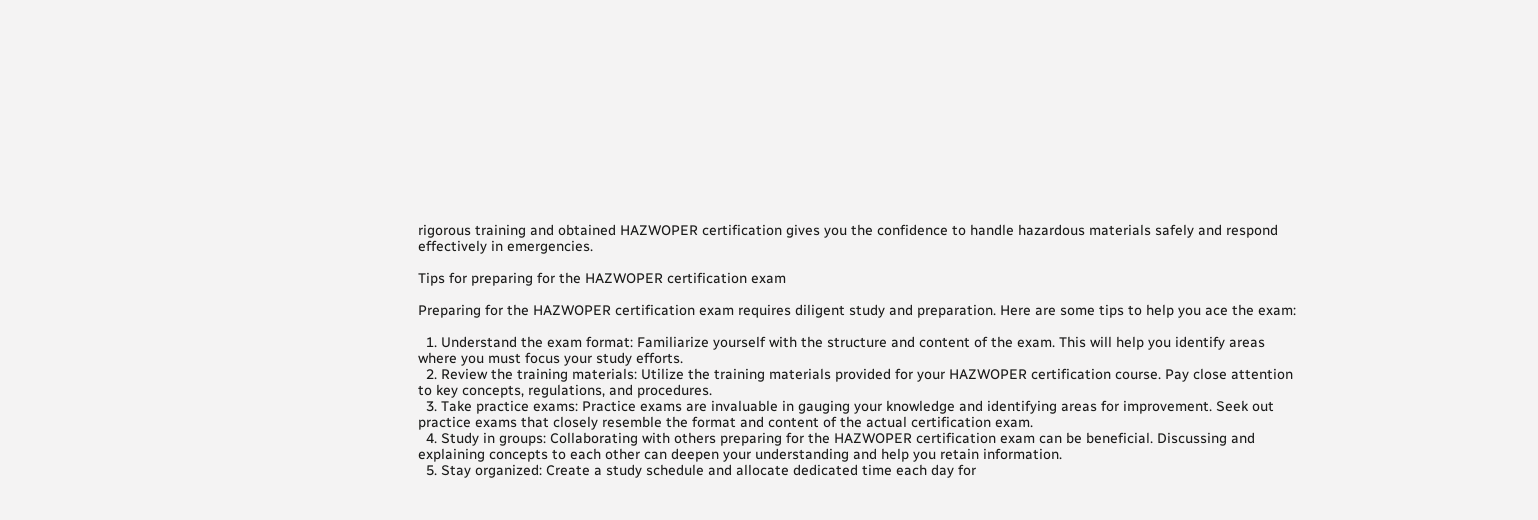rigorous training and obtained HAZWOPER certification gives you the confidence to handle hazardous materials safely and respond effectively in emergencies.

Tips for preparing for the HAZWOPER certification exam

Preparing for the HAZWOPER certification exam requires diligent study and preparation. Here are some tips to help you ace the exam:

  1. Understand the exam format: Familiarize yourself with the structure and content of the exam. This will help you identify areas where you must focus your study efforts.
  2. Review the training materials: Utilize the training materials provided for your HAZWOPER certification course. Pay close attention to key concepts, regulations, and procedures.
  3. Take practice exams: Practice exams are invaluable in gauging your knowledge and identifying areas for improvement. Seek out practice exams that closely resemble the format and content of the actual certification exam.
  4. Study in groups: Collaborating with others preparing for the HAZWOPER certification exam can be beneficial. Discussing and explaining concepts to each other can deepen your understanding and help you retain information.
  5. Stay organized: Create a study schedule and allocate dedicated time each day for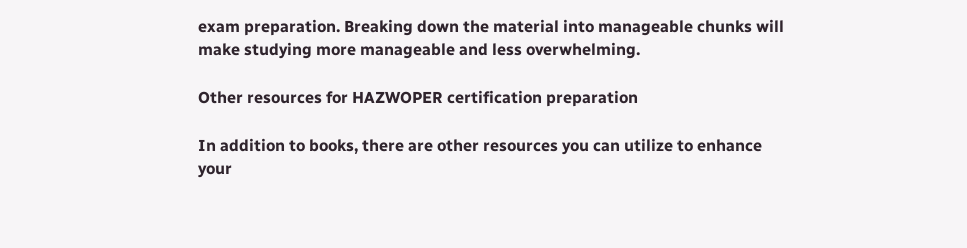exam preparation. Breaking down the material into manageable chunks will make studying more manageable and less overwhelming.

Other resources for HAZWOPER certification preparation

In addition to books, there are other resources you can utilize to enhance your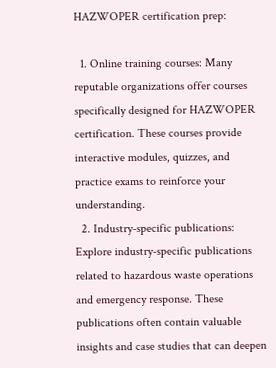HAZWOPER certification prep:

  1. Online training courses: Many reputable organizations offer courses specifically designed for HAZWOPER certification. These courses provide interactive modules, quizzes, and practice exams to reinforce your understanding.
  2. Industry-specific publications: Explore industry-specific publications related to hazardous waste operations and emergency response. These publications often contain valuable insights and case studies that can deepen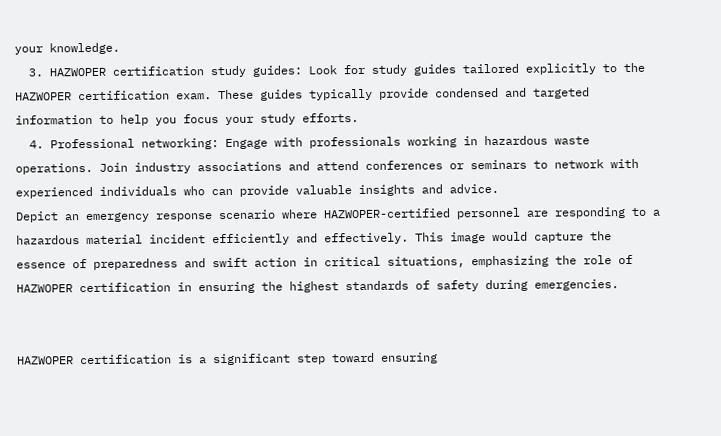your knowledge.
  3. HAZWOPER certification study guides: Look for study guides tailored explicitly to the HAZWOPER certification exam. These guides typically provide condensed and targeted information to help you focus your study efforts.
  4. Professional networking: Engage with professionals working in hazardous waste operations. Join industry associations and attend conferences or seminars to network with experienced individuals who can provide valuable insights and advice.
Depict an emergency response scenario where HAZWOPER-certified personnel are responding to a hazardous material incident efficiently and effectively. This image would capture the essence of preparedness and swift action in critical situations, emphasizing the role of HAZWOPER certification in ensuring the highest standards of safety during emergencies.


HAZWOPER certification is a significant step toward ensuring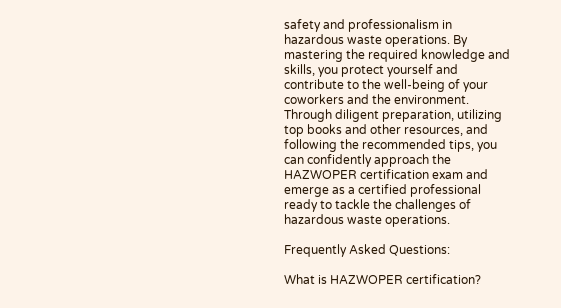safety and professionalism in hazardous waste operations. By mastering the required knowledge and skills, you protect yourself and contribute to the well-being of your coworkers and the environment. Through diligent preparation, utilizing top books and other resources, and following the recommended tips, you can confidently approach the HAZWOPER certification exam and emerge as a certified professional ready to tackle the challenges of hazardous waste operations.

Frequently Asked Questions:

What is HAZWOPER certification?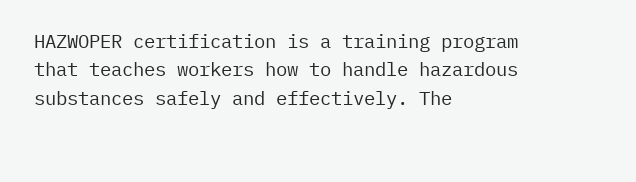HAZWOPER certification is a training program that teaches workers how to handle hazardous substances safely and effectively. The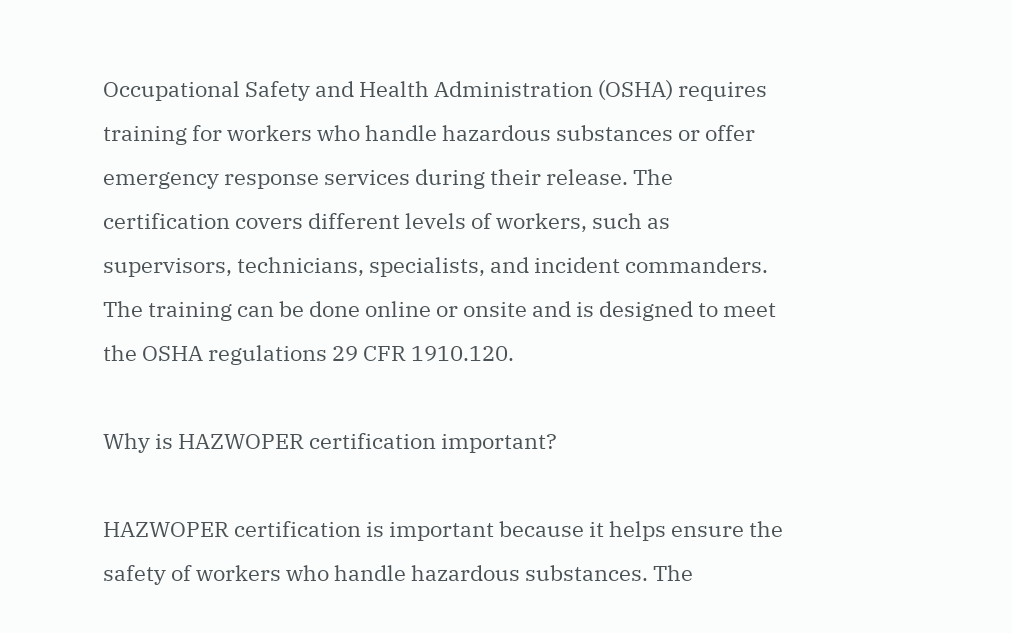Occupational Safety and Health Administration (OSHA) requires training for workers who handle hazardous substances or offer emergency response services during their release. The certification covers different levels of workers, such as supervisors, technicians, specialists, and incident commanders. The training can be done online or onsite and is designed to meet the OSHA regulations 29 CFR 1910.120.

Why is HAZWOPER certification important?

HAZWOPER certification is important because it helps ensure the safety of workers who handle hazardous substances. The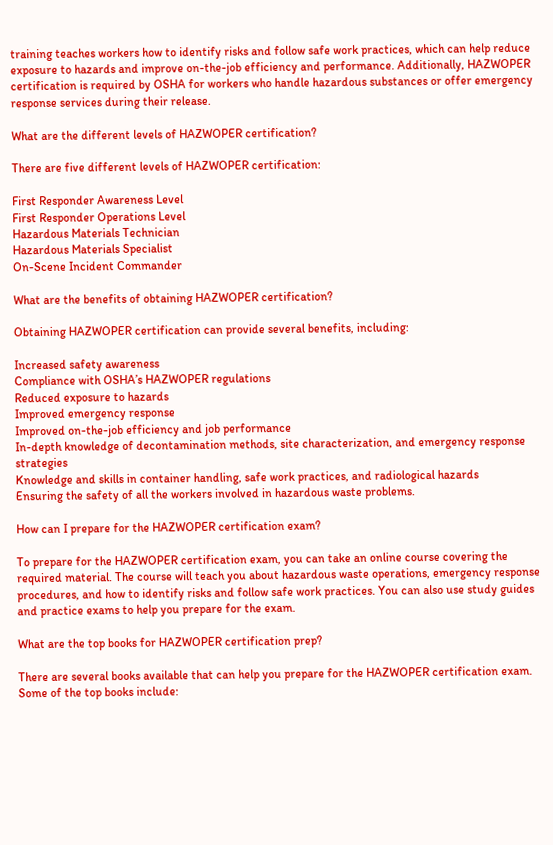training teaches workers how to identify risks and follow safe work practices, which can help reduce exposure to hazards and improve on-the-job efficiency and performance. Additionally, HAZWOPER certification is required by OSHA for workers who handle hazardous substances or offer emergency response services during their release.

What are the different levels of HAZWOPER certification?

There are five different levels of HAZWOPER certification:

First Responder Awareness Level
First Responder Operations Level
Hazardous Materials Technician
Hazardous Materials Specialist
On-Scene Incident Commander

What are the benefits of obtaining HAZWOPER certification?

Obtaining HAZWOPER certification can provide several benefits, including:

Increased safety awareness
Compliance with OSHA’s HAZWOPER regulations
Reduced exposure to hazards
Improved emergency response
Improved on-the-job efficiency and job performance
In-depth knowledge of decontamination methods, site characterization, and emergency response strategies
Knowledge and skills in container handling, safe work practices, and radiological hazards
Ensuring the safety of all the workers involved in hazardous waste problems.

How can I prepare for the HAZWOPER certification exam?

To prepare for the HAZWOPER certification exam, you can take an online course covering the required material. The course will teach you about hazardous waste operations, emergency response procedures, and how to identify risks and follow safe work practices. You can also use study guides and practice exams to help you prepare for the exam.

What are the top books for HAZWOPER certification prep?

There are several books available that can help you prepare for the HAZWOPER certification exam. Some of the top books include: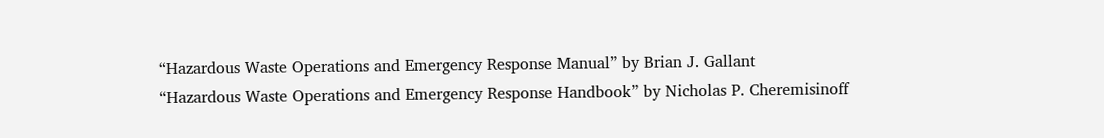“Hazardous Waste Operations and Emergency Response Manual” by Brian J. Gallant
“Hazardous Waste Operations and Emergency Response Handbook” by Nicholas P. Cheremisinoff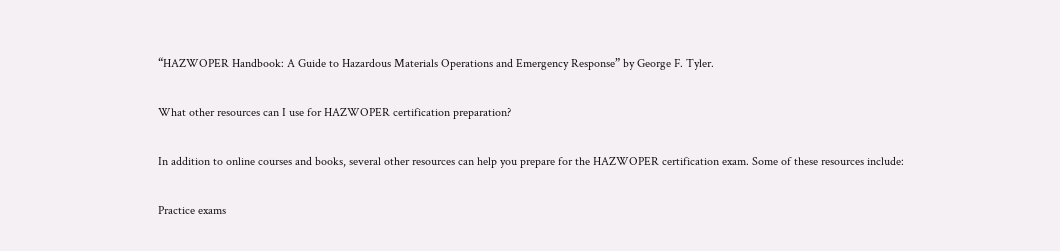“HAZWOPER Handbook: A Guide to Hazardous Materials Operations and Emergency Response” by George F. Tyler.

What other resources can I use for HAZWOPER certification preparation?

In addition to online courses and books, several other resources can help you prepare for the HAZWOPER certification exam. Some of these resources include:

Practice exams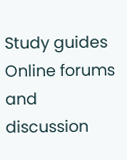Study guides
Online forums and discussion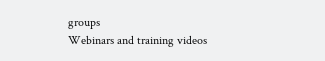groups
Webinars and training videos